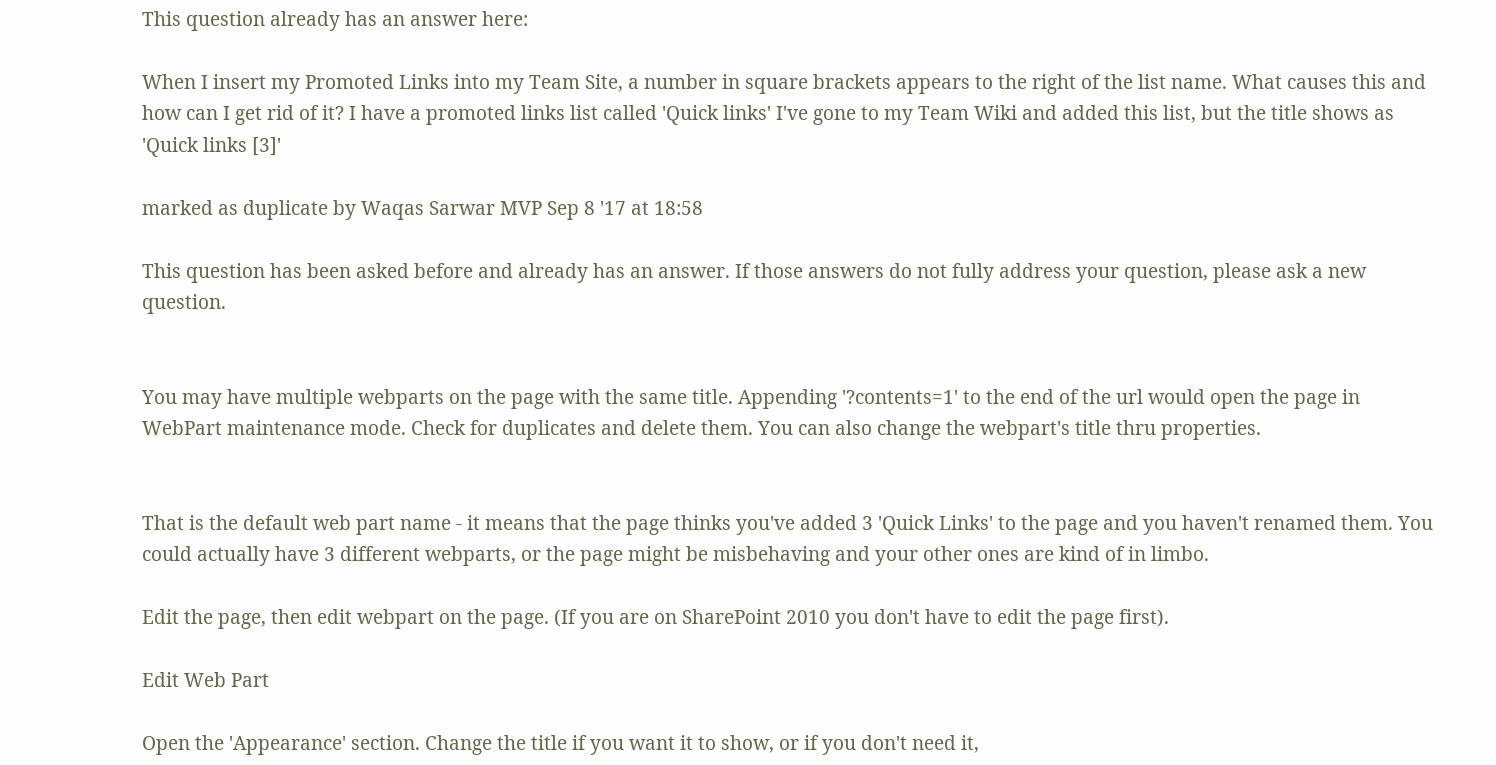This question already has an answer here:

When I insert my Promoted Links into my Team Site, a number in square brackets appears to the right of the list name. What causes this and how can I get rid of it? I have a promoted links list called 'Quick links' I've gone to my Team Wiki and added this list, but the title shows as 'Quick links [3]'

marked as duplicate by Waqas Sarwar MVP Sep 8 '17 at 18:58

This question has been asked before and already has an answer. If those answers do not fully address your question, please ask a new question.


You may have multiple webparts on the page with the same title. Appending '?contents=1' to the end of the url would open the page in WebPart maintenance mode. Check for duplicates and delete them. You can also change the webpart's title thru properties.


That is the default web part name - it means that the page thinks you've added 3 'Quick Links' to the page and you haven't renamed them. You could actually have 3 different webparts, or the page might be misbehaving and your other ones are kind of in limbo.

Edit the page, then edit webpart on the page. (If you are on SharePoint 2010 you don't have to edit the page first).

Edit Web Part

Open the 'Appearance' section. Change the title if you want it to show, or if you don't need it,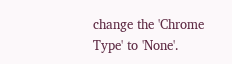change the 'Chrome Type' to 'None'.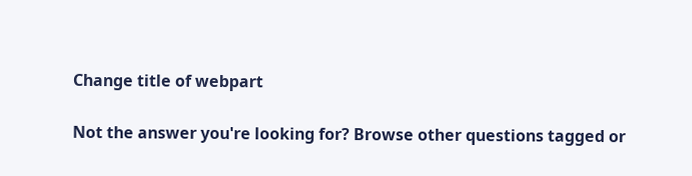Change title of webpart

Not the answer you're looking for? Browse other questions tagged or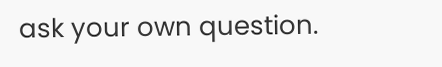ask your own question.